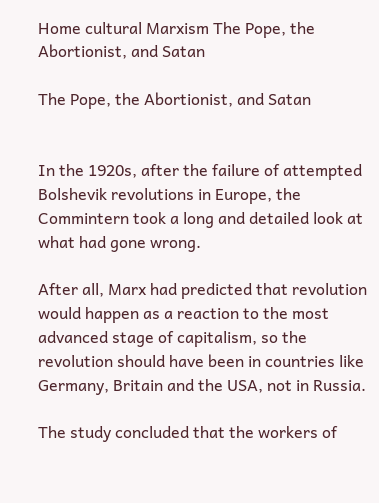Home cultural Marxism The Pope, the Abortionist, and Satan

The Pope, the Abortionist, and Satan


In the 1920s, after the failure of attempted Bolshevik revolutions in Europe, the Commintern took a long and detailed look at what had gone wrong.

After all, Marx had predicted that revolution would happen as a reaction to the most advanced stage of capitalism, so the revolution should have been in countries like Germany, Britain and the USA, not in Russia.

The study concluded that the workers of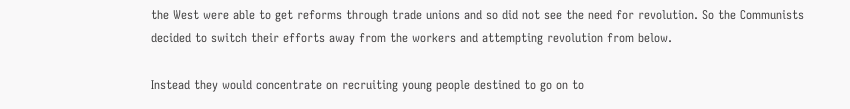the West were able to get reforms through trade unions and so did not see the need for revolution. So the Communists decided to switch their efforts away from the workers and attempting revolution from below.

Instead they would concentrate on recruiting young people destined to go on to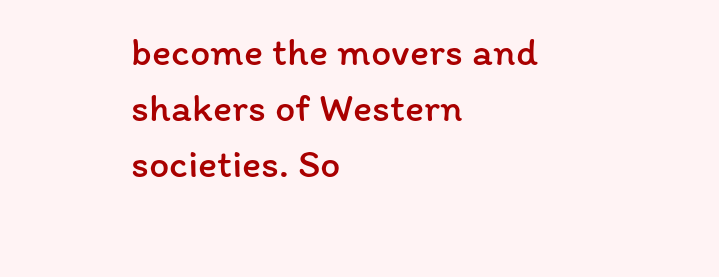become the movers and shakers of Western societies. So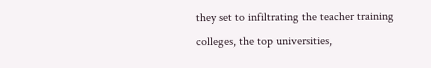they set to infiltrating the teacher training colleges, the top universities,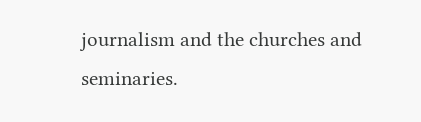journalism and the churches and seminaries.